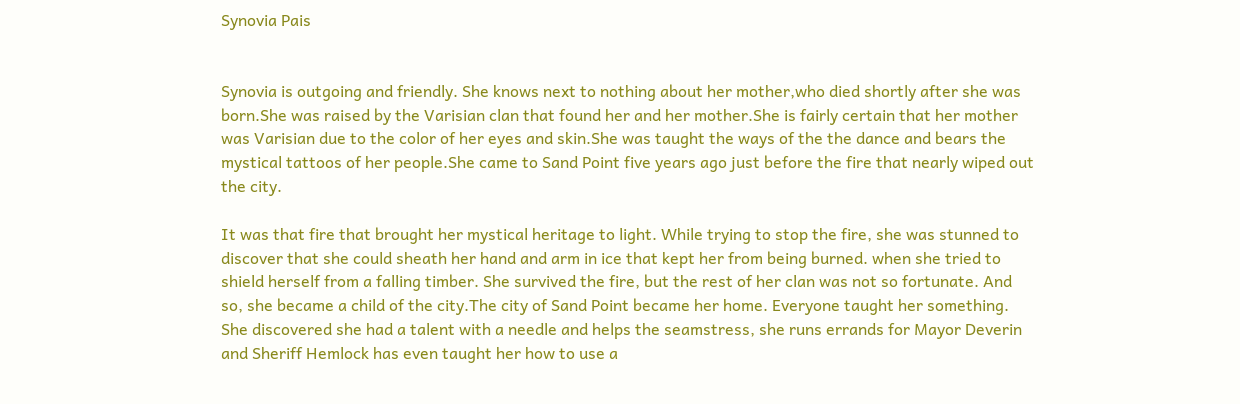Synovia Pais


Synovia is outgoing and friendly. She knows next to nothing about her mother,who died shortly after she was born.She was raised by the Varisian clan that found her and her mother.She is fairly certain that her mother was Varisian due to the color of her eyes and skin.She was taught the ways of the the dance and bears the mystical tattoos of her people.She came to Sand Point five years ago just before the fire that nearly wiped out the city.

It was that fire that brought her mystical heritage to light. While trying to stop the fire, she was stunned to discover that she could sheath her hand and arm in ice that kept her from being burned. when she tried to shield herself from a falling timber. She survived the fire, but the rest of her clan was not so fortunate. And so, she became a child of the city.The city of Sand Point became her home. Everyone taught her something.
She discovered she had a talent with a needle and helps the seamstress, she runs errands for Mayor Deverin and Sheriff Hemlock has even taught her how to use a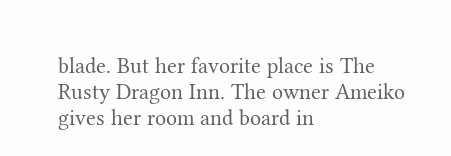blade. But her favorite place is The Rusty Dragon Inn. The owner Ameiko gives her room and board in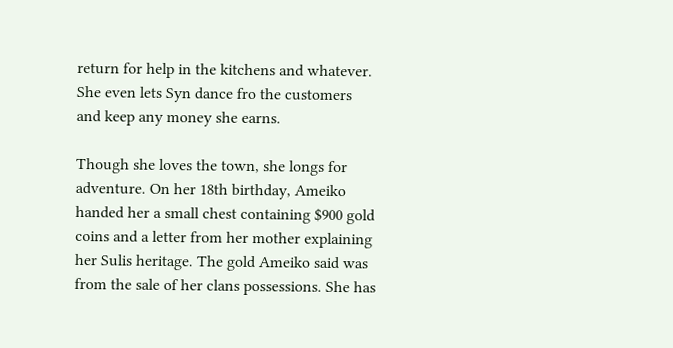return for help in the kitchens and whatever. She even lets Syn dance fro the customers and keep any money she earns.

Though she loves the town, she longs for adventure. On her 18th birthday, Ameiko handed her a small chest containing $900 gold coins and a letter from her mother explaining her Sulis heritage. The gold Ameiko said was from the sale of her clans possessions. She has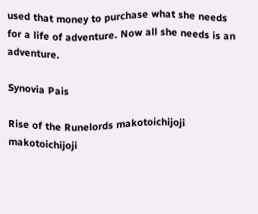used that money to purchase what she needs for a life of adventure. Now all she needs is an adventure.

Synovia Pais

Rise of the Runelords makotoichijoji makotoichijoji